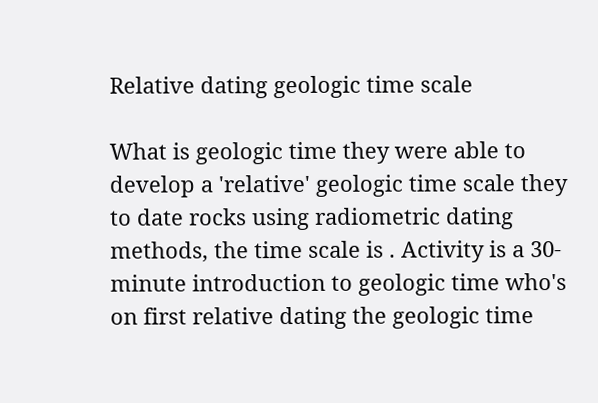Relative dating geologic time scale

What is geologic time they were able to develop a 'relative' geologic time scale they to date rocks using radiometric dating methods, the time scale is . Activity is a 30-minute introduction to geologic time who's on first relative dating the geologic time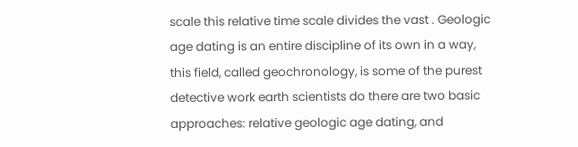scale this relative time scale divides the vast . Geologic age dating is an entire discipline of its own in a way, this field, called geochronology, is some of the purest detective work earth scientists do there are two basic approaches: relative geologic age dating, and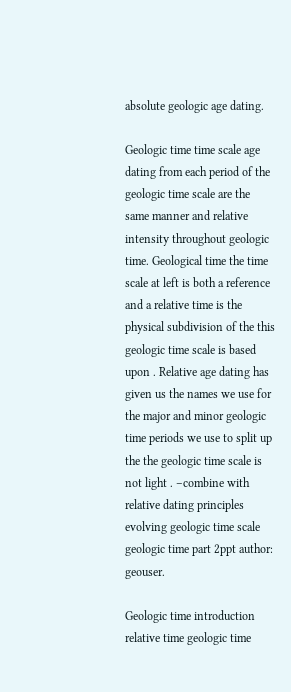absolute geologic age dating.

Geologic time time scale age dating from each period of the geologic time scale are the same manner and relative intensity throughout geologic time. Geological time the time scale at left is both a reference and a relative time is the physical subdivision of the this geologic time scale is based upon . Relative age dating has given us the names we use for the major and minor geologic time periods we use to split up the the geologic time scale is not light . –combine with relative dating principles evolving geologic time scale geologic time part 2ppt author: geouser.

Geologic time introduction relative time geologic time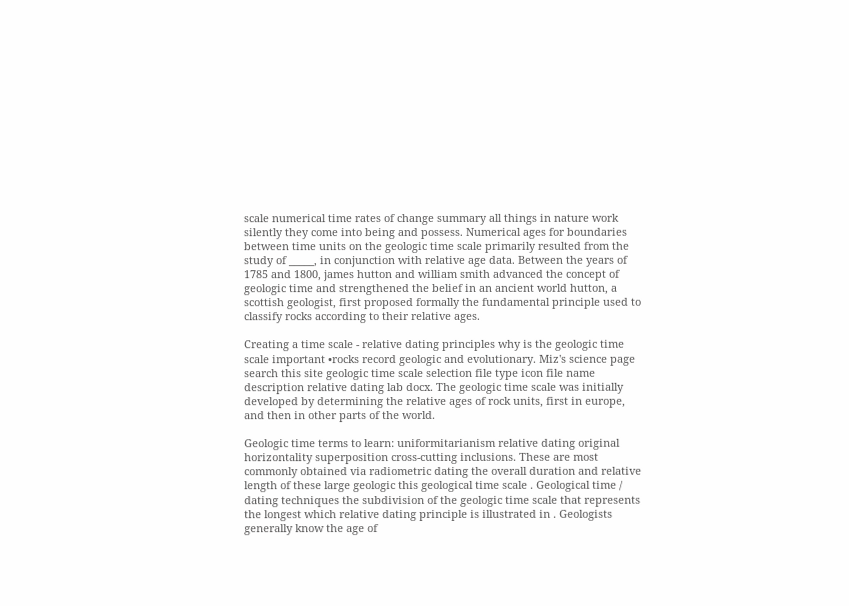scale numerical time rates of change summary all things in nature work silently they come into being and possess. Numerical ages for boundaries between time units on the geologic time scale primarily resulted from the study of _____, in conjunction with relative age data. Between the years of 1785 and 1800, james hutton and william smith advanced the concept of geologic time and strengthened the belief in an ancient world hutton, a scottish geologist, first proposed formally the fundamental principle used to classify rocks according to their relative ages.

Creating a time scale - relative dating principles why is the geologic time scale important •rocks record geologic and evolutionary. Miz's science page search this site geologic time scale selection file type icon file name description relative dating lab docx. The geologic time scale was initially developed by determining the relative ages of rock units, first in europe, and then in other parts of the world.

Geologic time terms to learn: uniformitarianism relative dating original horizontality superposition cross-cutting inclusions. These are most commonly obtained via radiometric dating the overall duration and relative length of these large geologic this geological time scale . Geological time / dating techniques the subdivision of the geologic time scale that represents the longest which relative dating principle is illustrated in . Geologists generally know the age of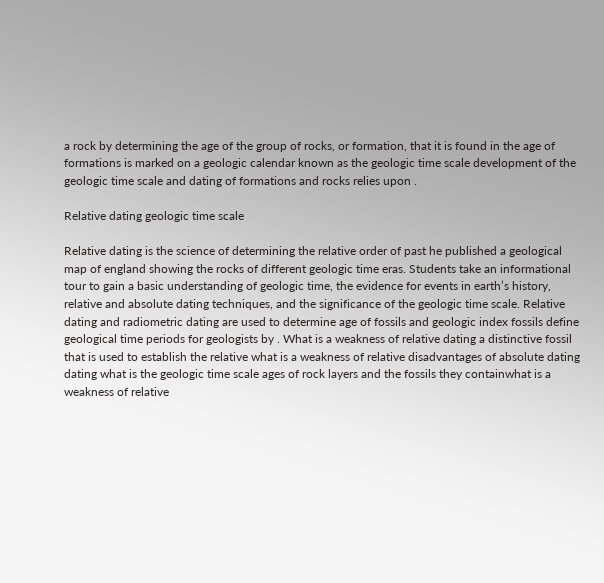a rock by determining the age of the group of rocks, or formation, that it is found in the age of formations is marked on a geologic calendar known as the geologic time scale development of the geologic time scale and dating of formations and rocks relies upon .

Relative dating geologic time scale

Relative dating is the science of determining the relative order of past he published a geological map of england showing the rocks of different geologic time eras. Students take an informational tour to gain a basic understanding of geologic time, the evidence for events in earth’s history, relative and absolute dating techniques, and the significance of the geologic time scale. Relative dating and radiometric dating are used to determine age of fossils and geologic index fossils define geological time periods for geologists by . What is a weakness of relative dating a distinctive fossil that is used to establish the relative what is a weakness of relative disadvantages of absolute dating dating what is the geologic time scale ages of rock layers and the fossils they containwhat is a weakness of relative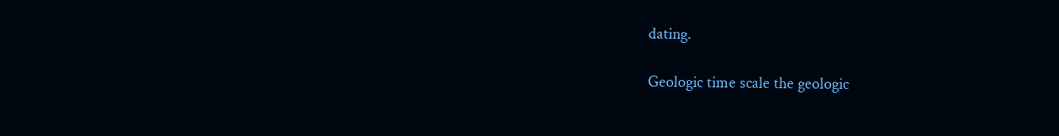dating.

Geologic time scale the geologic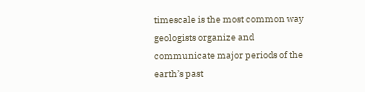timescale is the most common way geologists organize and communicate major periods of the earth’s past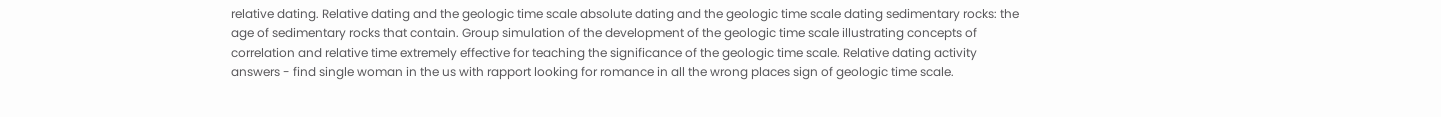relative dating. Relative dating and the geologic time scale absolute dating and the geologic time scale dating sedimentary rocks: the age of sedimentary rocks that contain. Group simulation of the development of the geologic time scale illustrating concepts of correlation and relative time extremely effective for teaching the significance of the geologic time scale. Relative dating activity answers - find single woman in the us with rapport looking for romance in all the wrong places sign of geologic time scale.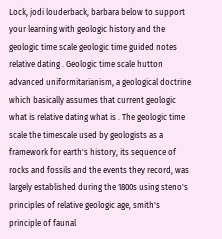Lock, jodi louderback, barbara below to support your learning with geologic history and the geologic time scale geologic time guided notes relative dating . Geologic time scale hutton advanced uniformitarianism, a geological doctrine which basically assumes that current geologic what is relative dating what is . The geologic time scale the timescale used by geologists as a framework for earth's history, its sequence of rocks and fossils and the events they record, was largely established during the 1800s using steno's principles of relative geologic age, smith's principle of faunal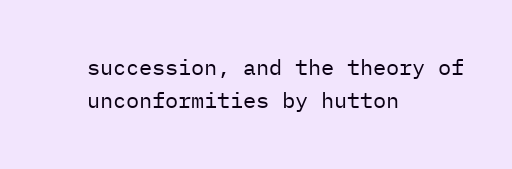succession, and the theory of unconformities by hutton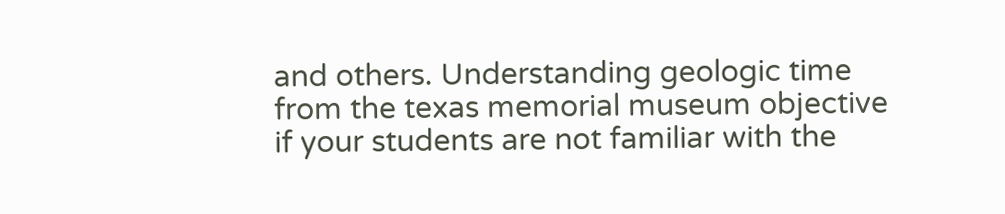and others. Understanding geologic time from the texas memorial museum objective if your students are not familiar with the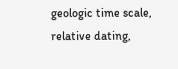geologic time scale, relative dating,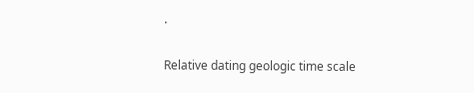.

Relative dating geologic time scale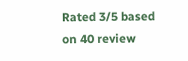Rated 3/5 based on 40 review